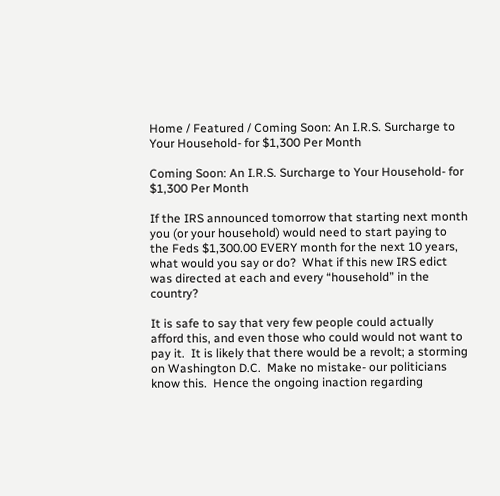Home / Featured / Coming Soon: An I.R.S. Surcharge to Your Household- for $1,300 Per Month

Coming Soon: An I.R.S. Surcharge to Your Household- for $1,300 Per Month

If the IRS announced tomorrow that starting next month you (or your household) would need to start paying to the Feds $1,300.00 EVERY month for the next 10 years, what would you say or do?  What if this new IRS edict was directed at each and every “household” in the country?

It is safe to say that very few people could actually afford this, and even those who could would not want to pay it.  It is likely that there would be a revolt; a storming on Washington D.C.  Make no mistake- our politicians know this.  Hence the ongoing inaction regarding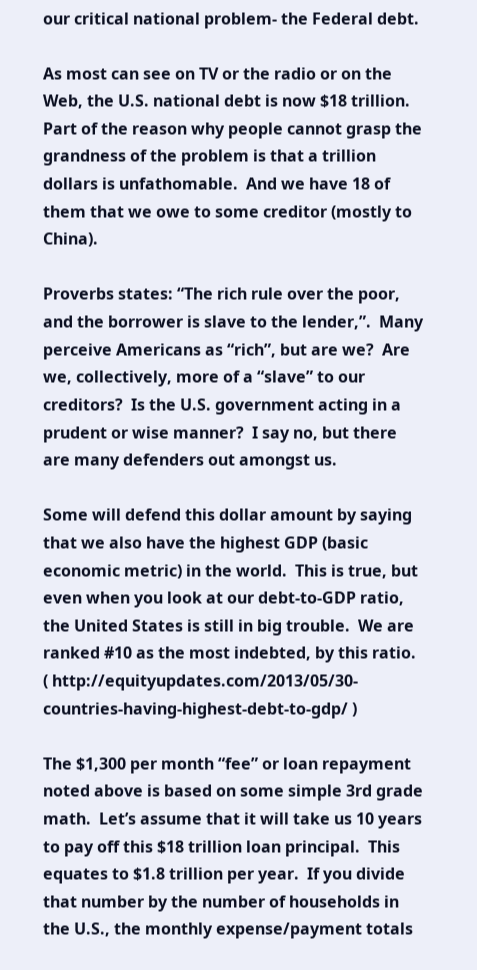our critical national problem- the Federal debt.

As most can see on TV or the radio or on the Web, the U.S. national debt is now $18 trillion.  Part of the reason why people cannot grasp the grandness of the problem is that a trillion dollars is unfathomable.  And we have 18 of them that we owe to some creditor (mostly to China).

Proverbs states: “The rich rule over the poor, and the borrower is slave to the lender,”.  Many perceive Americans as “rich”, but are we?  Are we, collectively, more of a “slave” to our creditors?  Is the U.S. government acting in a prudent or wise manner?  I say no, but there are many defenders out amongst us.

Some will defend this dollar amount by saying that we also have the highest GDP (basic economic metric) in the world.  This is true, but even when you look at our debt-to-GDP ratio, the United States is still in big trouble.  We are ranked #10 as the most indebted, by this ratio.                                                        ( http://equityupdates.com/2013/05/30-countries-having-highest-debt-to-gdp/ )

The $1,300 per month “fee” or loan repayment noted above is based on some simple 3rd grade math.  Let’s assume that it will take us 10 years to pay off this $18 trillion loan principal.  This equates to $1.8 trillion per year.  If you divide that number by the number of households in the U.S., the monthly expense/payment totals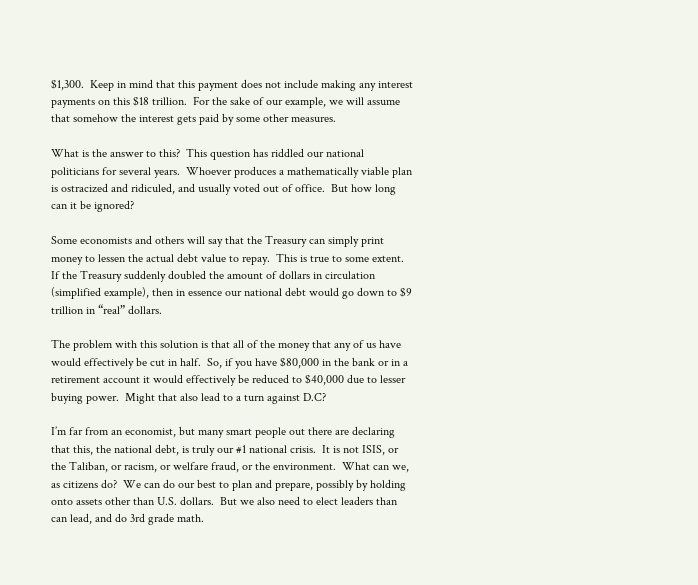$1,300.  Keep in mind that this payment does not include making any interest payments on this $18 trillion.  For the sake of our example, we will assume that somehow the interest gets paid by some other measures.

What is the answer to this?  This question has riddled our national politicians for several years.  Whoever produces a mathematically viable plan is ostracized and ridiculed, and usually voted out of office.  But how long can it be ignored?

Some economists and others will say that the Treasury can simply print money to lessen the actual debt value to repay.  This is true to some extent.  If the Treasury suddenly doubled the amount of dollars in circulation (simplified example), then in essence our national debt would go down to $9 trillion in “real” dollars.

The problem with this solution is that all of the money that any of us have would effectively be cut in half.  So, if you have $80,000 in the bank or in a retirement account it would effectively be reduced to $40,000 due to lesser buying power.  Might that also lead to a turn against D.C?

I’m far from an economist, but many smart people out there are declaring that this, the national debt, is truly our #1 national crisis.  It is not ISIS, or the Taliban, or racism, or welfare fraud, or the environment.  What can we, as citizens do?  We can do our best to plan and prepare, possibly by holding onto assets other than U.S. dollars.  But we also need to elect leaders than can lead, and do 3rd grade math.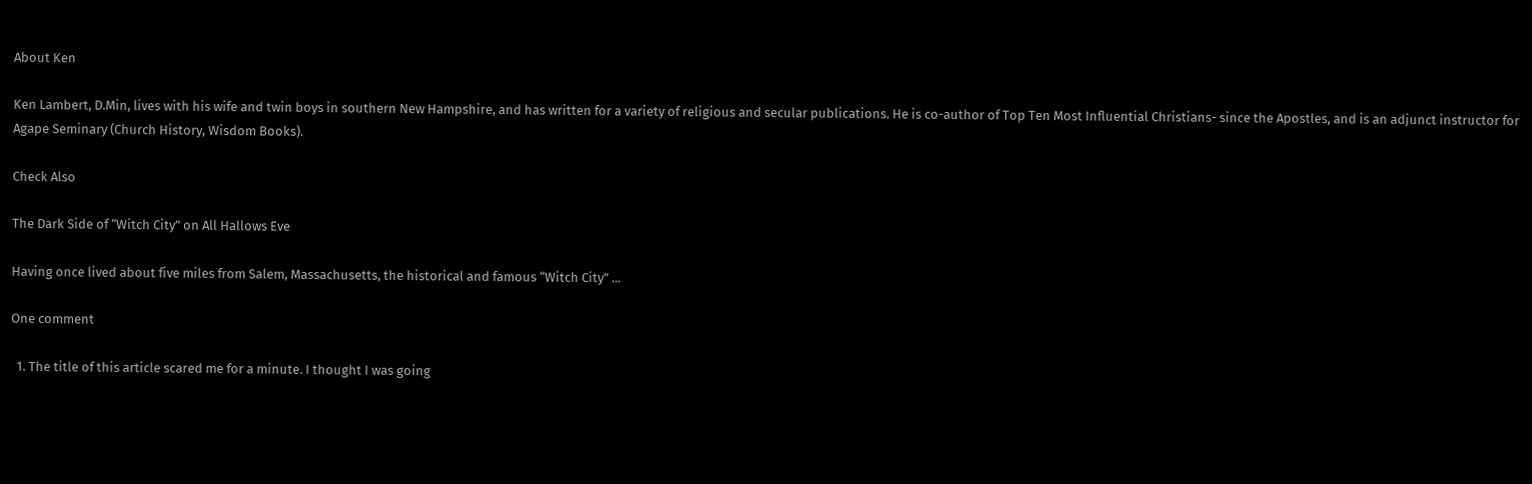About Ken

Ken Lambert, D.Min, lives with his wife and twin boys in southern New Hampshire, and has written for a variety of religious and secular publications. He is co-author of Top Ten Most Influential Christians- since the Apostles, and is an adjunct instructor for Agape Seminary (Church History, Wisdom Books).

Check Also

The Dark Side of “Witch City” on All Hallows Eve

Having once lived about five miles from Salem, Massachusetts, the historical and famous “Witch City” ...

One comment

  1. The title of this article scared me for a minute. I thought I was going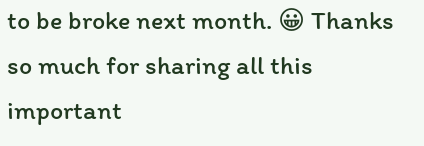to be broke next month. 😀 Thanks so much for sharing all this important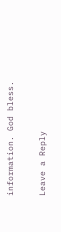information. God bless.

Leave a Reply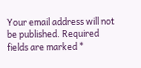Your email address will not be published. Required fields are marked *